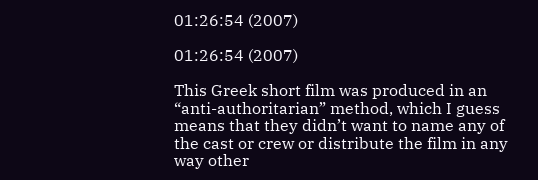01:26:54 (2007)

01:26:54 (2007)

This Greek short film was produced in an “anti-authoritarian” method, which I guess means that they didn’t want to name any of the cast or crew or distribute the film in any way other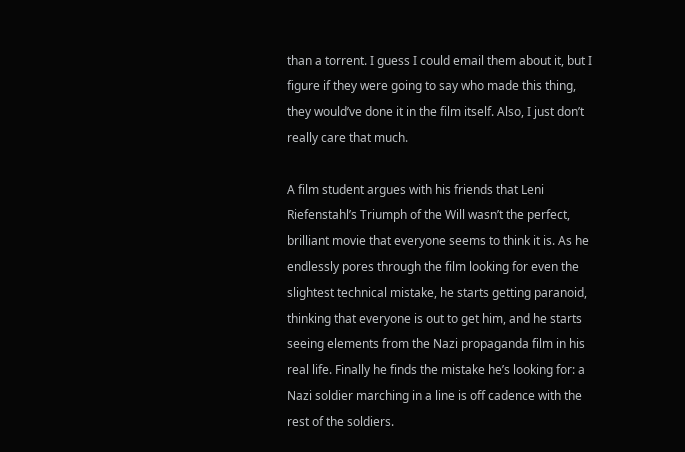than a torrent. I guess I could email them about it, but I figure if they were going to say who made this thing, they would’ve done it in the film itself. Also, I just don’t really care that much.

A film student argues with his friends that Leni Riefenstahl’s Triumph of the Will wasn’t the perfect, brilliant movie that everyone seems to think it is. As he endlessly pores through the film looking for even the slightest technical mistake, he starts getting paranoid, thinking that everyone is out to get him, and he starts seeing elements from the Nazi propaganda film in his real life. Finally he finds the mistake he’s looking for: a Nazi soldier marching in a line is off cadence with the rest of the soldiers.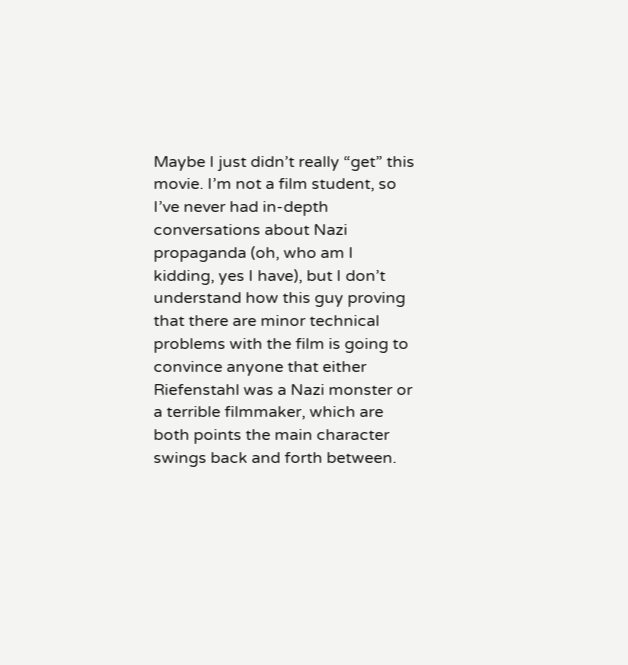Maybe I just didn’t really “get” this movie. I’m not a film student, so I’ve never had in-depth conversations about Nazi propaganda (oh, who am I kidding, yes I have), but I don’t understand how this guy proving that there are minor technical problems with the film is going to convince anyone that either Riefenstahl was a Nazi monster or a terrible filmmaker, which are both points the main character swings back and forth between.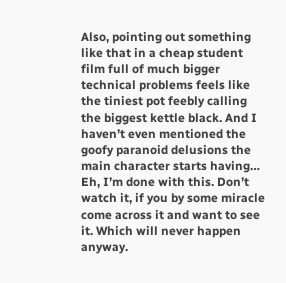Also, pointing out something like that in a cheap student film full of much bigger technical problems feels like the tiniest pot feebly calling the biggest kettle black. And I haven’t even mentioned the goofy paranoid delusions the main character starts having… Eh, I’m done with this. Don’t watch it, if you by some miracle come across it and want to see it. Which will never happen anyway.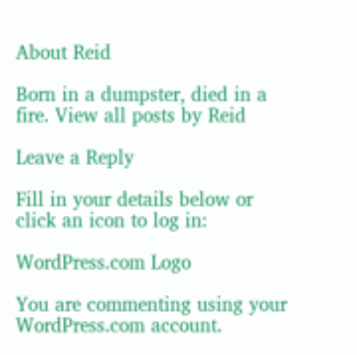About Reid

Born in a dumpster, died in a fire. View all posts by Reid

Leave a Reply

Fill in your details below or click an icon to log in:

WordPress.com Logo

You are commenting using your WordPress.com account.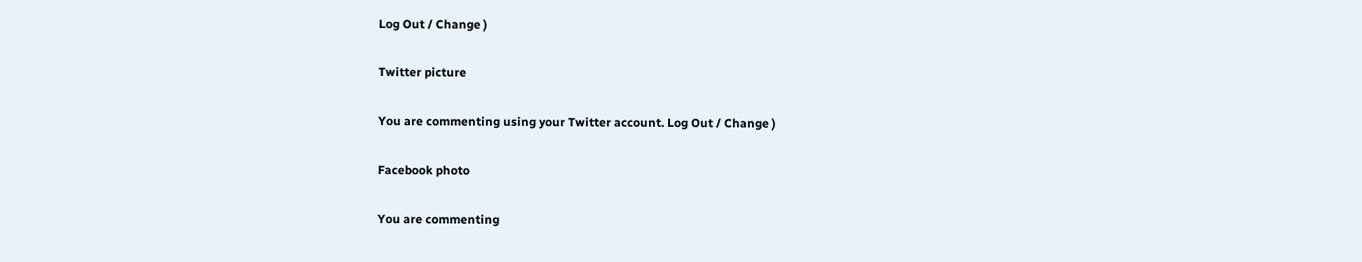Log Out / Change )

Twitter picture

You are commenting using your Twitter account. Log Out / Change )

Facebook photo

You are commenting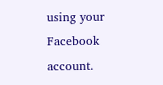using your Facebook account.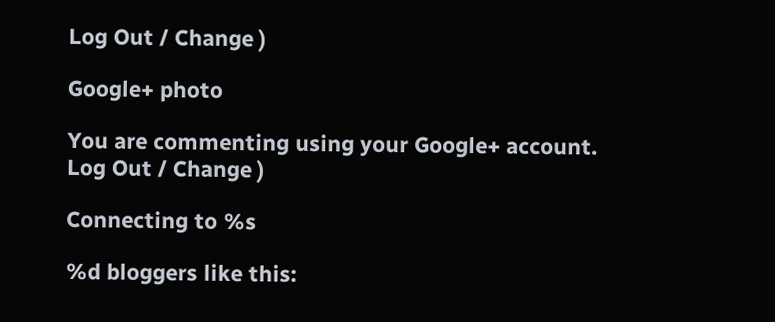Log Out / Change )

Google+ photo

You are commenting using your Google+ account. Log Out / Change )

Connecting to %s

%d bloggers like this: